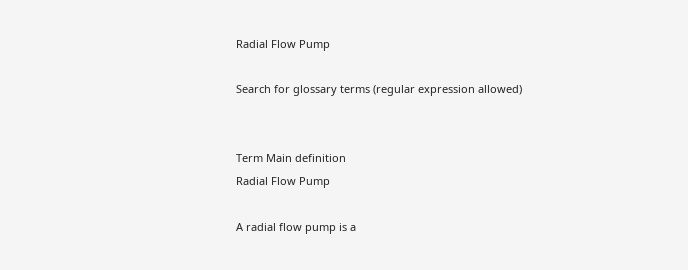Radial Flow Pump

Search for glossary terms (regular expression allowed)


Term Main definition
Radial Flow Pump

A radial flow pump is a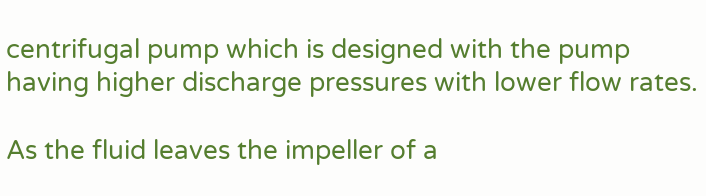centrifugal pump which is designed with the pump having higher discharge pressures with lower flow rates.

As the fluid leaves the impeller of a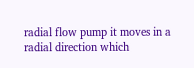radial flow pump it moves in a radial direction which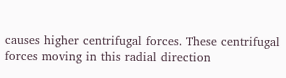causes higher centrifugal forces. These centrifugal forces moving in this radial direction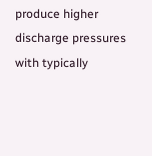produce higher discharge pressures with typically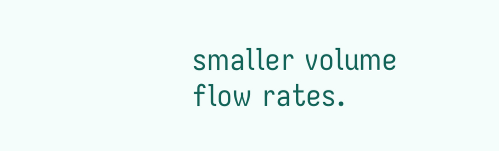smaller volume flow rates.